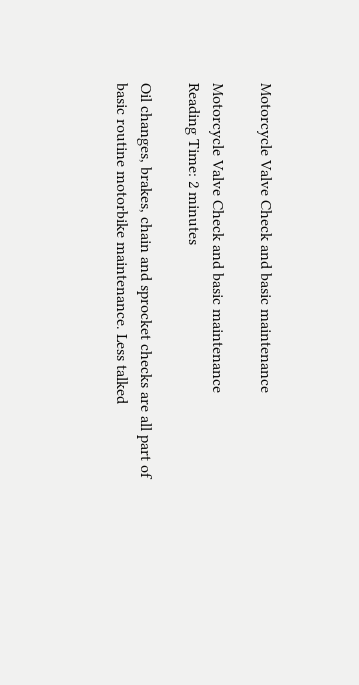Motorcycle Valve Check and basic maintenance

Motorcycle Valve Check and basic maintenance
Reading Time: 2 minutes

Oil changes, brakes, chain and sprocket checks are all part of basic routine motorbike maintenance. Less talked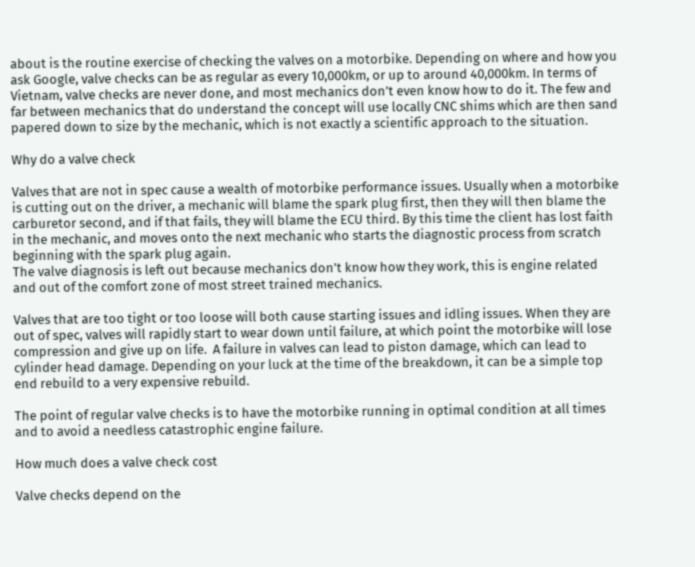about is the routine exercise of checking the valves on a motorbike. Depending on where and how you ask Google, valve checks can be as regular as every 10,000km, or up to around 40,000km. In terms of Vietnam, valve checks are never done, and most mechanics don’t even know how to do it. The few and far between mechanics that do understand the concept will use locally CNC shims which are then sand papered down to size by the mechanic, which is not exactly a scientific approach to the situation.

Why do a valve check

Valves that are not in spec cause a wealth of motorbike performance issues. Usually when a motorbike is cutting out on the driver, a mechanic will blame the spark plug first, then they will then blame the carburetor second, and if that fails, they will blame the ECU third. By this time the client has lost faith in the mechanic, and moves onto the next mechanic who starts the diagnostic process from scratch beginning with the spark plug again.
The valve diagnosis is left out because mechanics don’t know how they work, this is engine related and out of the comfort zone of most street trained mechanics.

Valves that are too tight or too loose will both cause starting issues and idling issues. When they are out of spec, valves will rapidly start to wear down until failure, at which point the motorbike will lose compression and give up on life.  A failure in valves can lead to piston damage, which can lead to cylinder head damage. Depending on your luck at the time of the breakdown, it can be a simple top end rebuild to a very expensive rebuild.

The point of regular valve checks is to have the motorbike running in optimal condition at all times and to avoid a needless catastrophic engine failure.

How much does a valve check cost

Valve checks depend on the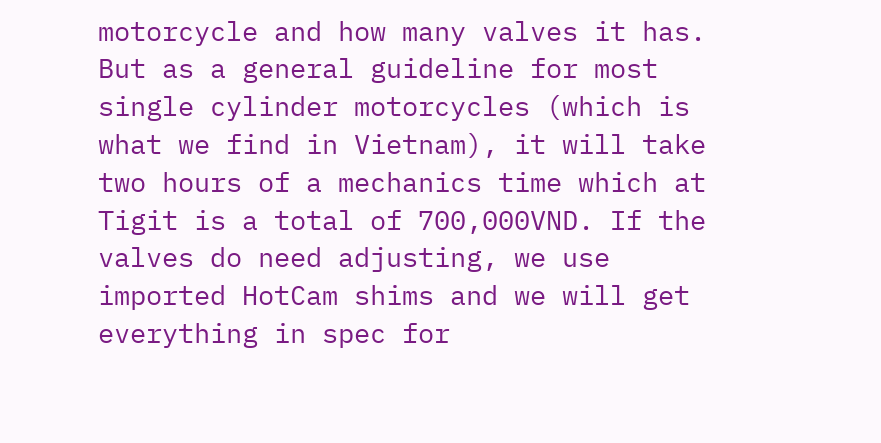motorcycle and how many valves it has. But as a general guideline for most single cylinder motorcycles (which is what we find in Vietnam), it will take two hours of a mechanics time which at Tigit is a total of 700,000VND. If the valves do need adjusting, we use imported HotCam shims and we will get everything in spec for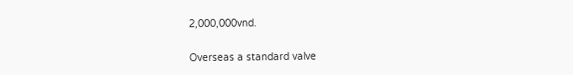2,000,000vnd.

Overseas a standard valve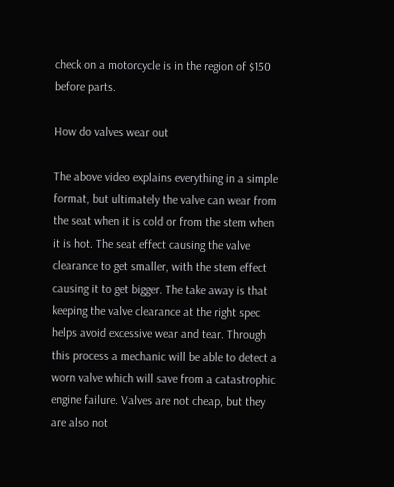check on a motorcycle is in the region of $150 before parts.

How do valves wear out

The above video explains everything in a simple format, but ultimately the valve can wear from the seat when it is cold or from the stem when it is hot. The seat effect causing the valve clearance to get smaller, with the stem effect causing it to get bigger. The take away is that keeping the valve clearance at the right spec helps avoid excessive wear and tear. Through this process a mechanic will be able to detect a worn valve which will save from a catastrophic engine failure. Valves are not cheap, but they are also not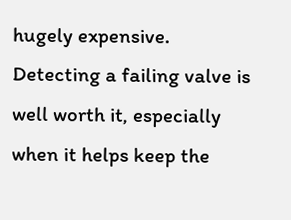hugely expensive. Detecting a failing valve is well worth it, especially when it helps keep the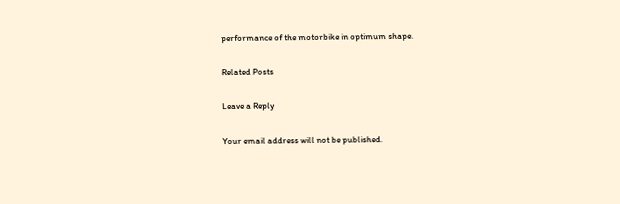performance of the motorbike in optimum shape.

Related Posts

Leave a Reply

Your email address will not be published.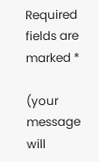Required fields are marked *

(your message will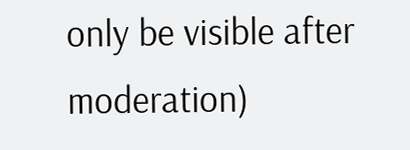only be visible after moderation)